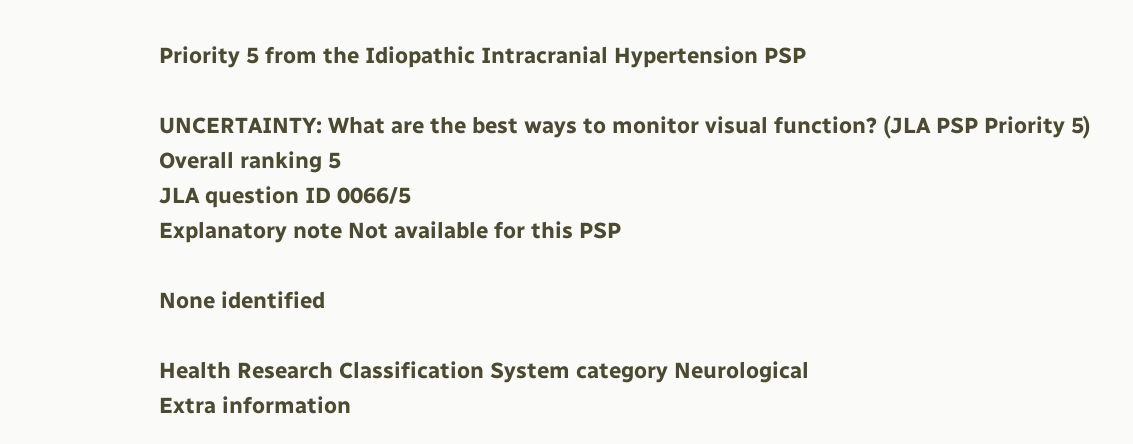Priority 5 from the Idiopathic Intracranial Hypertension PSP

UNCERTAINTY: What are the best ways to monitor visual function? (JLA PSP Priority 5)
Overall ranking 5
JLA question ID 0066/5
Explanatory note Not available for this PSP

None identified

Health Research Classification System category Neurological
Extra information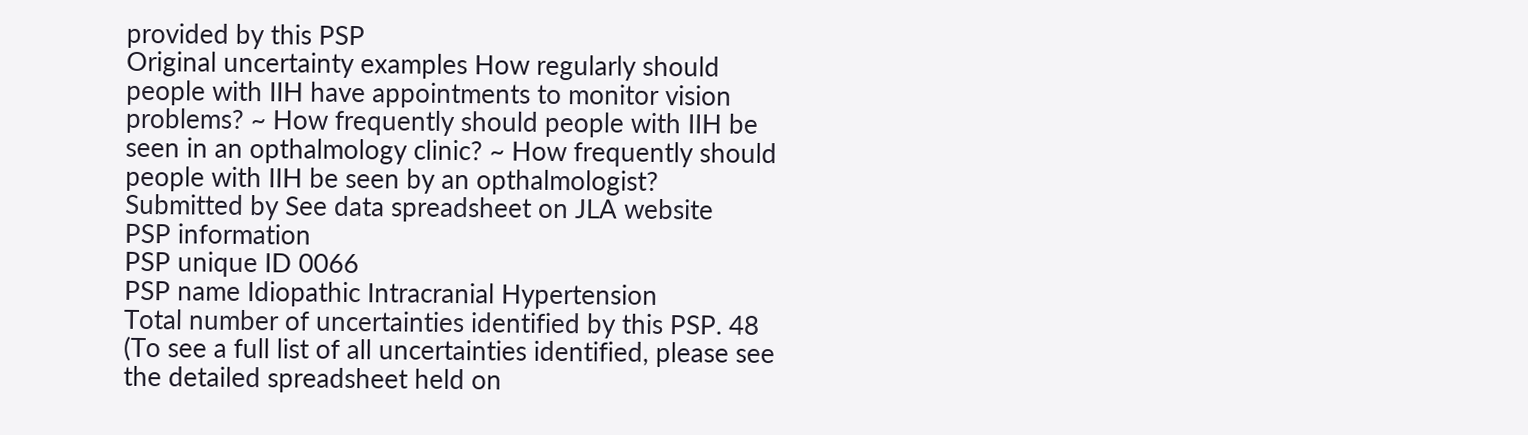provided by this PSP
Original uncertainty examples How regularly should people with IIH have appointments to monitor vision problems? ~ How frequently should people with IIH be seen in an opthalmology clinic? ~ How frequently should people with IIH be seen by an opthalmologist?
Submitted by See data spreadsheet on JLA website
PSP information
PSP unique ID 0066
PSP name Idiopathic Intracranial Hypertension
Total number of uncertainties identified by this PSP. 48  (To see a full list of all uncertainties identified, please see the detailed spreadsheet held on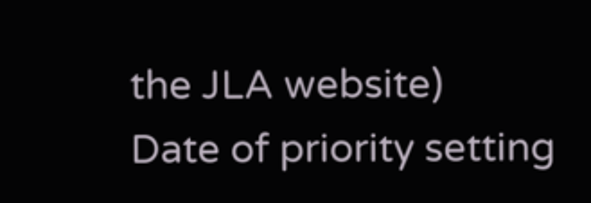the JLA website)
Date of priority setting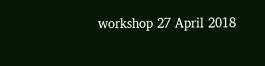workshop 27 April 2018